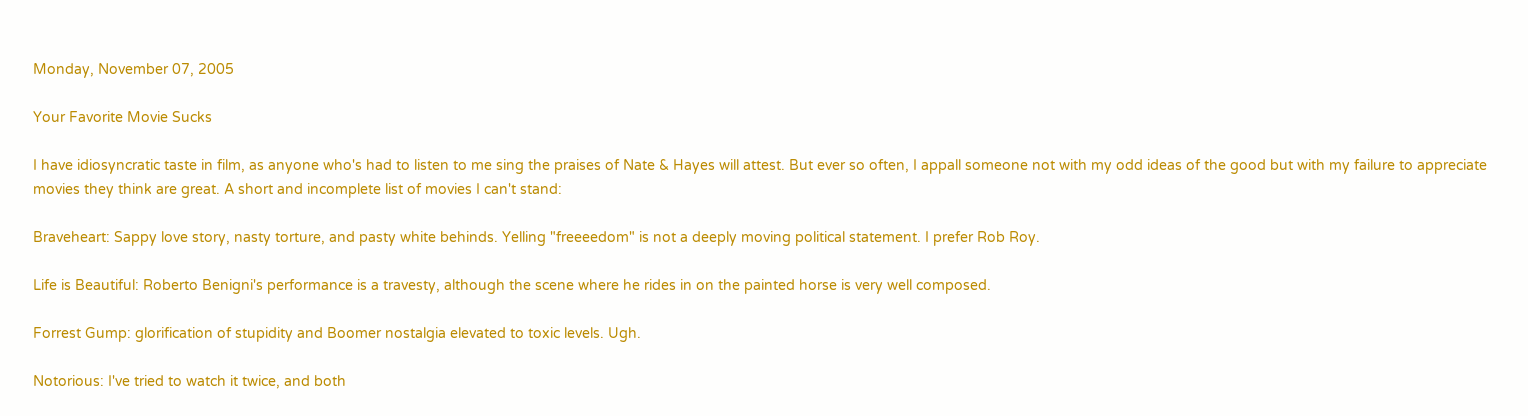Monday, November 07, 2005

Your Favorite Movie Sucks

I have idiosyncratic taste in film, as anyone who's had to listen to me sing the praises of Nate & Hayes will attest. But ever so often, I appall someone not with my odd ideas of the good but with my failure to appreciate movies they think are great. A short and incomplete list of movies I can't stand:

Braveheart: Sappy love story, nasty torture, and pasty white behinds. Yelling "freeeedom" is not a deeply moving political statement. I prefer Rob Roy.

Life is Beautiful: Roberto Benigni's performance is a travesty, although the scene where he rides in on the painted horse is very well composed.

Forrest Gump: glorification of stupidity and Boomer nostalgia elevated to toxic levels. Ugh.

Notorious: I've tried to watch it twice, and both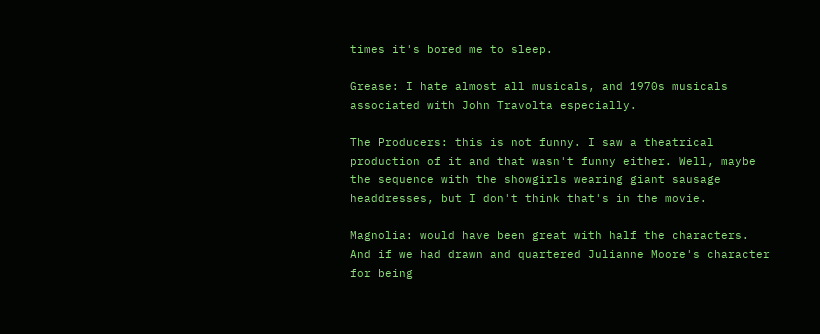times it's bored me to sleep.

Grease: I hate almost all musicals, and 1970s musicals associated with John Travolta especially.

The Producers: this is not funny. I saw a theatrical production of it and that wasn't funny either. Well, maybe the sequence with the showgirls wearing giant sausage headdresses, but I don't think that's in the movie.

Magnolia: would have been great with half the characters. And if we had drawn and quartered Julianne Moore's character for being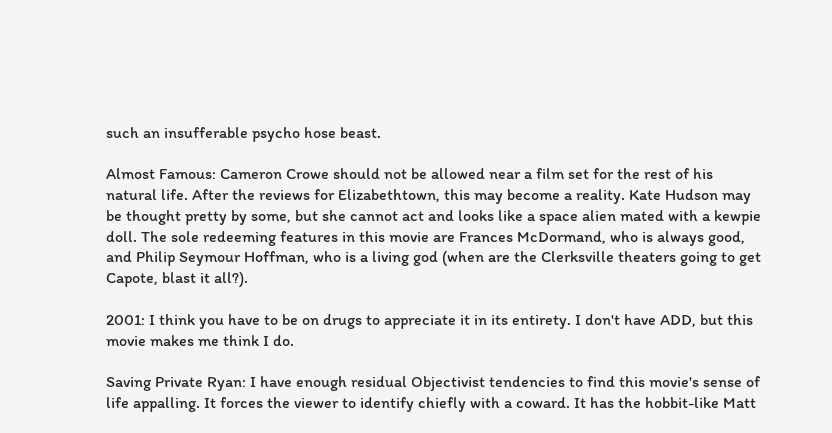such an insufferable psycho hose beast.

Almost Famous: Cameron Crowe should not be allowed near a film set for the rest of his natural life. After the reviews for Elizabethtown, this may become a reality. Kate Hudson may be thought pretty by some, but she cannot act and looks like a space alien mated with a kewpie doll. The sole redeeming features in this movie are Frances McDormand, who is always good, and Philip Seymour Hoffman, who is a living god (when are the Clerksville theaters going to get Capote, blast it all?).

2001: I think you have to be on drugs to appreciate it in its entirety. I don't have ADD, but this movie makes me think I do.

Saving Private Ryan: I have enough residual Objectivist tendencies to find this movie's sense of life appalling. It forces the viewer to identify chiefly with a coward. It has the hobbit-like Matt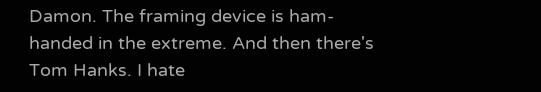Damon. The framing device is ham-handed in the extreme. And then there's Tom Hanks. I hate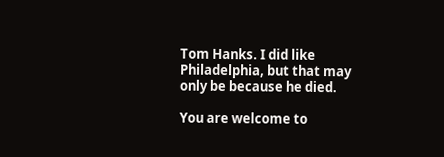Tom Hanks. I did like Philadelphia, but that may only be because he died.

You are welcome to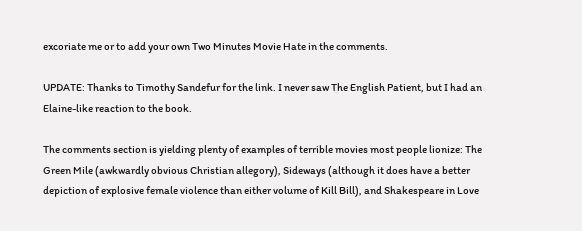excoriate me or to add your own Two Minutes Movie Hate in the comments.

UPDATE: Thanks to Timothy Sandefur for the link. I never saw The English Patient, but I had an Elaine-like reaction to the book.

The comments section is yielding plenty of examples of terrible movies most people lionize: The Green Mile (awkwardly obvious Christian allegory), Sideways (although it does have a better depiction of explosive female violence than either volume of Kill Bill), and Shakespeare in Love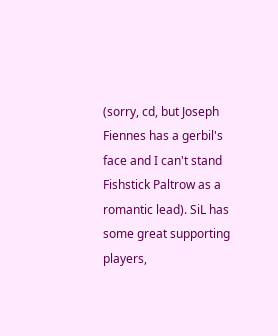(sorry, cd, but Joseph Fiennes has a gerbil's face and I can't stand Fishstick Paltrow as a romantic lead). SiL has some great supporting players,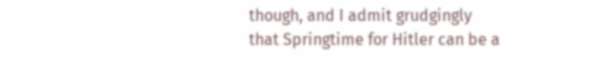though, and I admit grudgingly that Springtime for Hitler can be a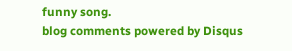funny song.
blog comments powered by Disqus